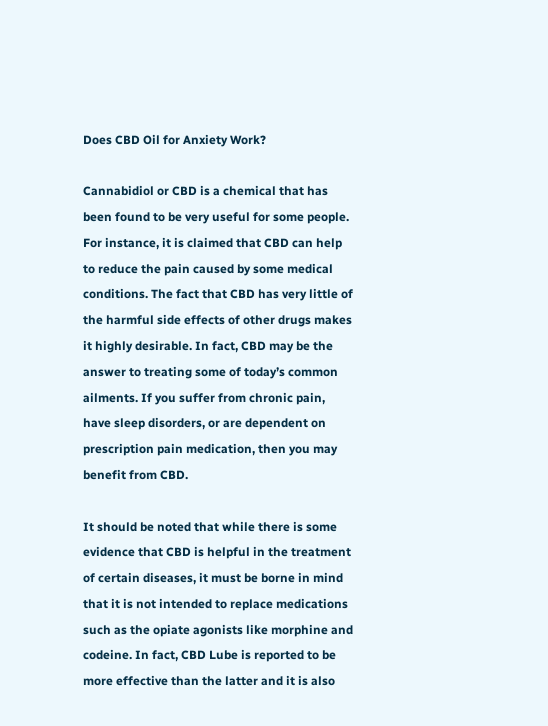Does CBD Oil for Anxiety Work?

Cannabidiol or CBD is a chemical that has been found to be very useful for some people. For instance, it is claimed that CBD can help to reduce the pain caused by some medical conditions. The fact that CBD has very little of the harmful side effects of other drugs makes it highly desirable. In fact, CBD may be the answer to treating some of today’s common ailments. If you suffer from chronic pain, have sleep disorders, or are dependent on prescription pain medication, then you may benefit from CBD.

It should be noted that while there is some evidence that CBD is helpful in the treatment of certain diseases, it must be borne in mind that it is not intended to replace medications such as the opiate agonists like morphine and codeine. In fact, CBD Lube is reported to be more effective than the latter and it is also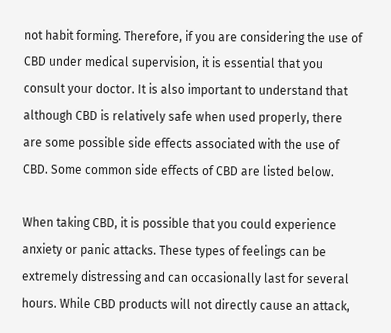not habit forming. Therefore, if you are considering the use of CBD under medical supervision, it is essential that you consult your doctor. It is also important to understand that although CBD is relatively safe when used properly, there are some possible side effects associated with the use of CBD. Some common side effects of CBD are listed below.

When taking CBD, it is possible that you could experience anxiety or panic attacks. These types of feelings can be extremely distressing and can occasionally last for several hours. While CBD products will not directly cause an attack,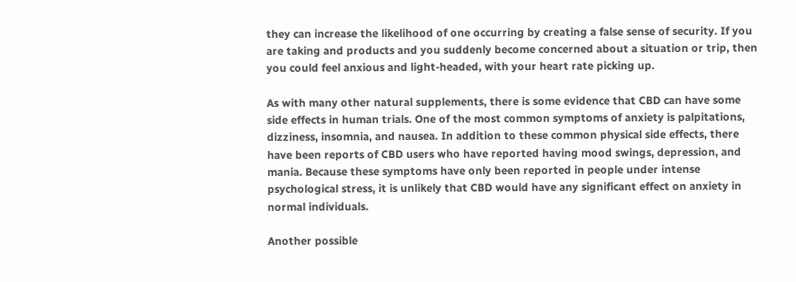they can increase the likelihood of one occurring by creating a false sense of security. If you are taking and products and you suddenly become concerned about a situation or trip, then you could feel anxious and light-headed, with your heart rate picking up.

As with many other natural supplements, there is some evidence that CBD can have some side effects in human trials. One of the most common symptoms of anxiety is palpitations, dizziness, insomnia, and nausea. In addition to these common physical side effects, there have been reports of CBD users who have reported having mood swings, depression, and mania. Because these symptoms have only been reported in people under intense psychological stress, it is unlikely that CBD would have any significant effect on anxiety in normal individuals.

Another possible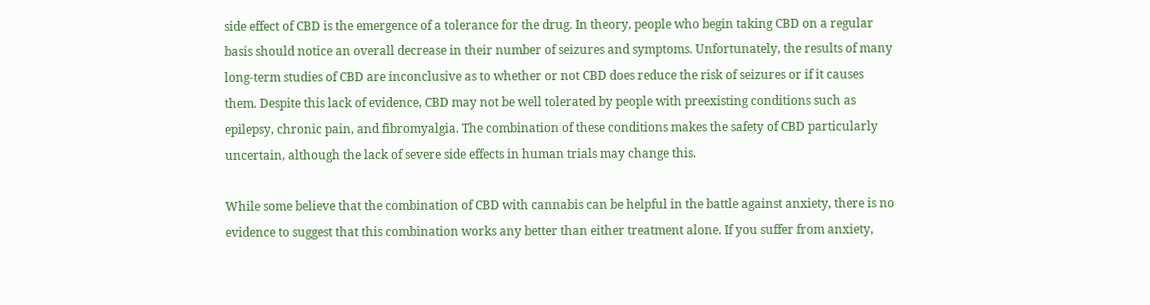side effect of CBD is the emergence of a tolerance for the drug. In theory, people who begin taking CBD on a regular basis should notice an overall decrease in their number of seizures and symptoms. Unfortunately, the results of many long-term studies of CBD are inconclusive as to whether or not CBD does reduce the risk of seizures or if it causes them. Despite this lack of evidence, CBD may not be well tolerated by people with preexisting conditions such as epilepsy, chronic pain, and fibromyalgia. The combination of these conditions makes the safety of CBD particularly uncertain, although the lack of severe side effects in human trials may change this.

While some believe that the combination of CBD with cannabis can be helpful in the battle against anxiety, there is no evidence to suggest that this combination works any better than either treatment alone. If you suffer from anxiety,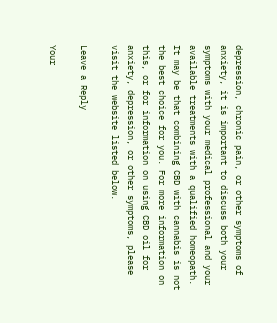depression, chronic pain, or other symptoms of anxiety, it is important to discuss both your symptoms with your medical professional and your available treatments with a qualified homeopath. It may be that combining CBD with cannabis is not the best choice for you. For more information on this, or for information on using CBD oil for anxiety, depression, or other symptoms, please visit the website listed below.

Leave a Reply

Your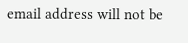email address will not be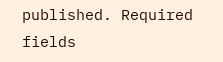published. Required fields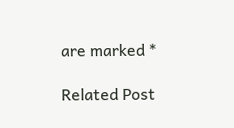are marked *

Related Post